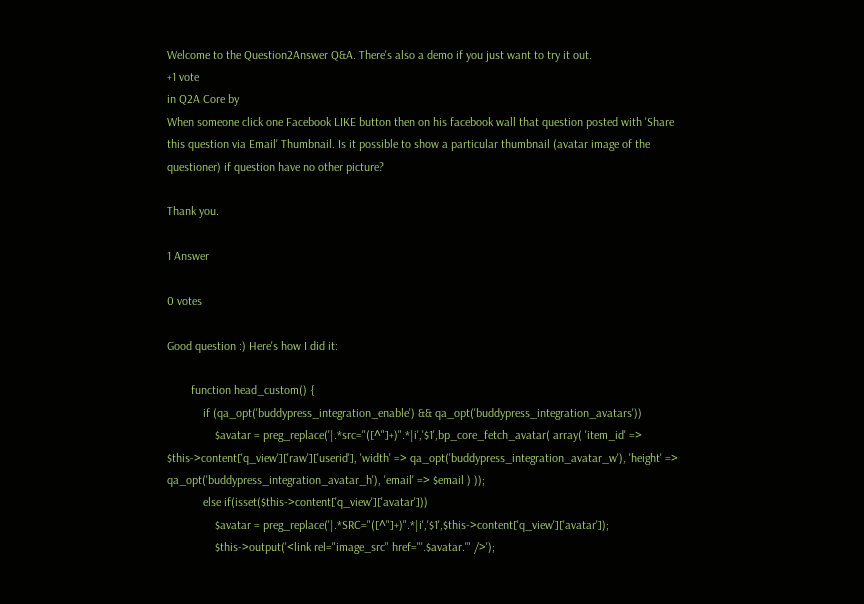Welcome to the Question2Answer Q&A. There's also a demo if you just want to try it out.
+1 vote
in Q2A Core by
When someone click one Facebook LIKE button then on his facebook wall that question posted with 'Share this question via Email' Thumbnail. Is it possible to show a particular thumbnail (avatar image of the questioner) if question have no other picture?

Thank you.

1 Answer

0 votes

Good question :) Here's how I did it:

        function head_custom() {
            if (qa_opt('buddypress_integration_enable') && qa_opt('buddypress_integration_avatars'))
                $avatar = preg_replace('|.*src="([^"]+)".*|i','$1',bp_core_fetch_avatar( array( 'item_id' => $this->content['q_view']['raw']['userid'], 'width' => qa_opt('buddypress_integration_avatar_w'), 'height' => qa_opt('buddypress_integration_avatar_h'), 'email' => $email ) ));
            else if(isset($this->content['q_view']['avatar']))
                $avatar = preg_replace('|.*SRC="([^"]+)".*|i','$1',$this->content['q_view']['avatar']);
                $this->output('<link rel="image_src" href="'.$avatar.'" />');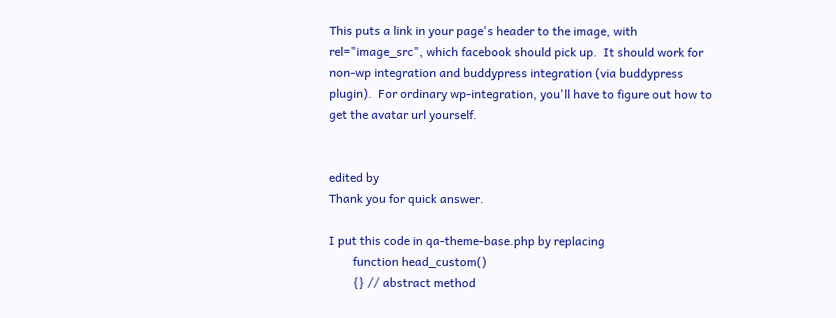This puts a link in your page's header to the image, with rel="image_src", which facebook should pick up.  It should work for non-wp integration and buddypress integration (via buddypress plugin).  For ordinary wp-integration, you'll have to figure out how to get the avatar url yourself.


edited by
Thank you for quick answer.

I put this code in qa-theme-base.php by replacing
        function head_custom()
        {} // abstract method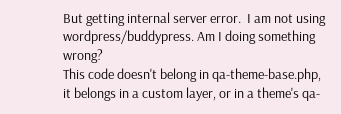But getting internal server error.  I am not using wordpress/buddypress. Am I doing something wrong?
This code doesn't belong in qa-theme-base.php, it belongs in a custom layer, or in a theme's qa-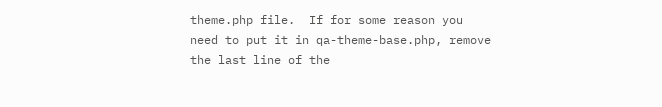theme.php file.  If for some reason you need to put it in qa-theme-base.php, remove the last line of the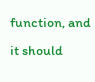function, and it should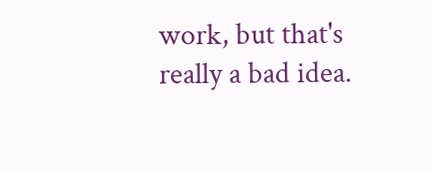work, but that's really a bad idea.